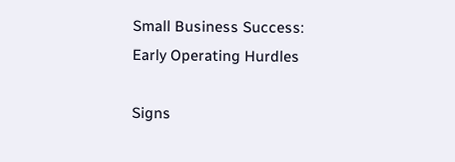Small Business Success: Early Operating Hurdles

Signs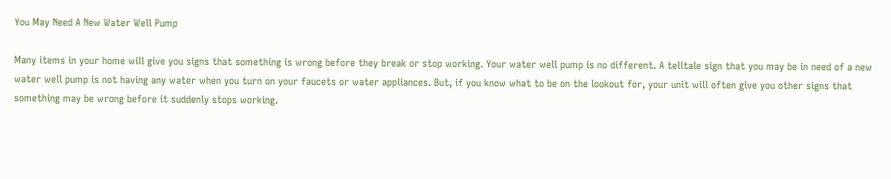You May Need A New Water Well Pump

Many items in your home will give you signs that something is wrong before they break or stop working. Your water well pump is no different. A telltale sign that you may be in need of a new water well pump is not having any water when you turn on your faucets or water appliances. But, if you know what to be on the lookout for, your unit will often give you other signs that something may be wrong before it suddenly stops working.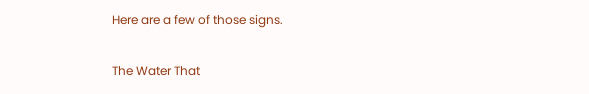Here are a few of those signs.

The Water That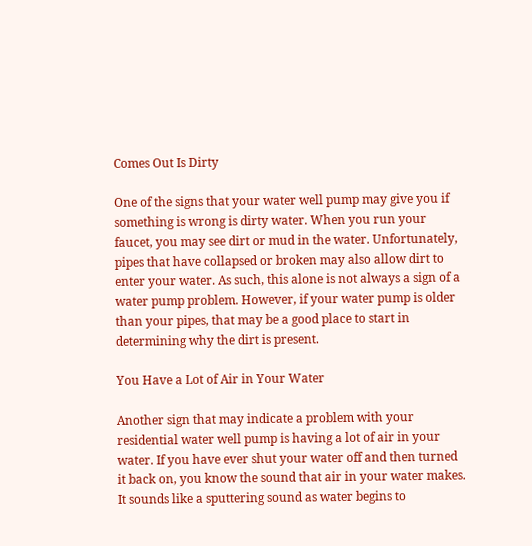Comes Out Is Dirty

One of the signs that your water well pump may give you if something is wrong is dirty water. When you run your faucet, you may see dirt or mud in the water. Unfortunately, pipes that have collapsed or broken may also allow dirt to enter your water. As such, this alone is not always a sign of a water pump problem. However, if your water pump is older than your pipes, that may be a good place to start in determining why the dirt is present.

You Have a Lot of Air in Your Water

Another sign that may indicate a problem with your residential water well pump is having a lot of air in your water. If you have ever shut your water off and then turned it back on, you know the sound that air in your water makes. It sounds like a sputtering sound as water begins to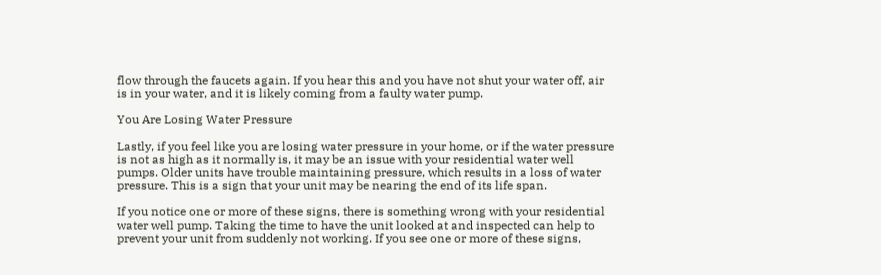flow through the faucets again. If you hear this and you have not shut your water off, air is in your water, and it is likely coming from a faulty water pump.

You Are Losing Water Pressure

Lastly, if you feel like you are losing water pressure in your home, or if the water pressure is not as high as it normally is, it may be an issue with your residential water well pumps. Older units have trouble maintaining pressure, which results in a loss of water pressure. This is a sign that your unit may be nearing the end of its life span.

If you notice one or more of these signs, there is something wrong with your residential water well pump. Taking the time to have the unit looked at and inspected can help to prevent your unit from suddenly not working. If you see one or more of these signs,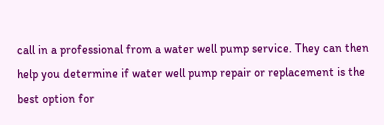call in a professional from a water well pump service. They can then help you determine if water well pump repair or replacement is the best option for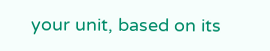your unit, based on its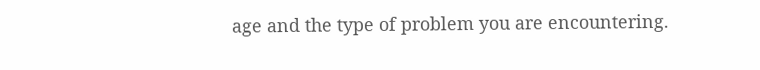age and the type of problem you are encountering.